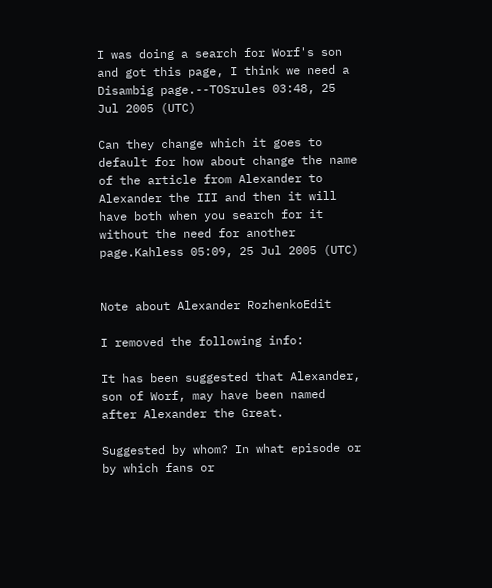I was doing a search for Worf's son and got this page, I think we need a Disambig page.--TOSrules 03:48, 25 Jul 2005 (UTC)

Can they change which it goes to default for how about change the name of the article from Alexander to Alexander the III and then it will have both when you search for it without the need for another page.Kahless 05:09, 25 Jul 2005 (UTC)


Note about Alexander RozhenkoEdit

I removed the following info:

It has been suggested that Alexander, son of Worf, may have been named after Alexander the Great.

Suggested by whom? In what episode or by which fans or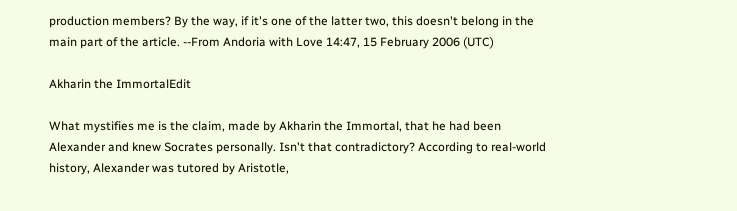production members? By the way, if it's one of the latter two, this doesn't belong in the main part of the article. --From Andoria with Love 14:47, 15 February 2006 (UTC)

Akharin the ImmortalEdit

What mystifies me is the claim, made by Akharin the Immortal, that he had been Alexander and knew Socrates personally. Isn't that contradictory? According to real-world history, Alexander was tutored by Aristotle,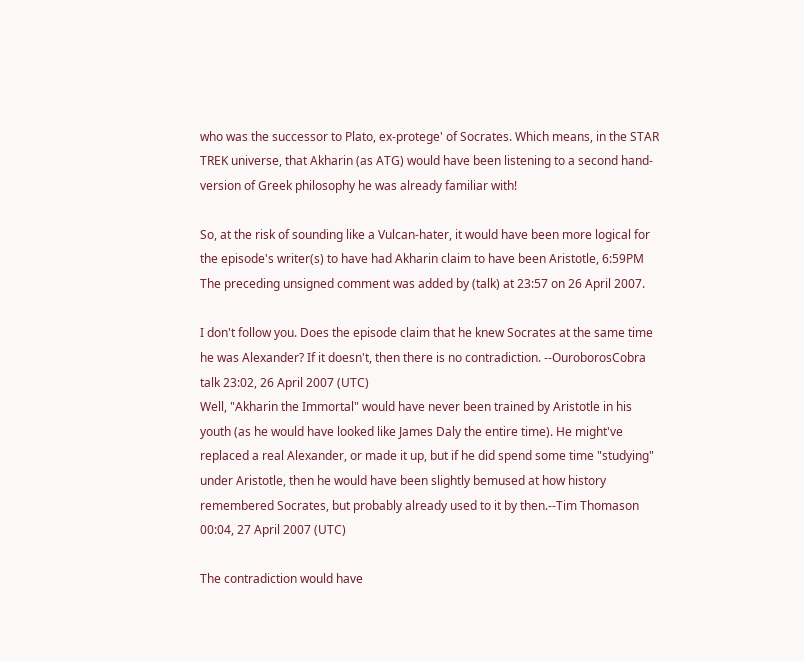who was the successor to Plato, ex-protege' of Socrates. Which means, in the STAR TREK universe, that Akharin (as ATG) would have been listening to a second hand-version of Greek philosophy he was already familiar with!

So, at the risk of sounding like a Vulcan-hater, it would have been more logical for the episode's writer(s) to have had Akharin claim to have been Aristotle, 6:59PM The preceding unsigned comment was added by (talk) at 23:57 on 26 April 2007.

I don't follow you. Does the episode claim that he knew Socrates at the same time he was Alexander? If it doesn't, then there is no contradiction. --OuroborosCobra talk 23:02, 26 April 2007 (UTC)
Well, "Akharin the Immortal" would have never been trained by Aristotle in his youth (as he would have looked like James Daly the entire time). He might've replaced a real Alexander, or made it up, but if he did spend some time "studying" under Aristotle, then he would have been slightly bemused at how history remembered Socrates, but probably already used to it by then.--Tim Thomason 00:04, 27 April 2007 (UTC)

The contradiction would have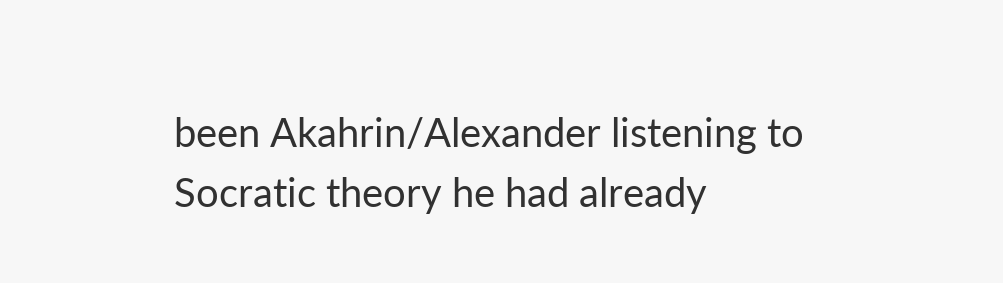been Akahrin/Alexander listening to Socratic theory he had already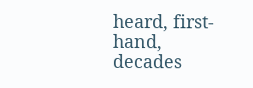heard, first-hand, decades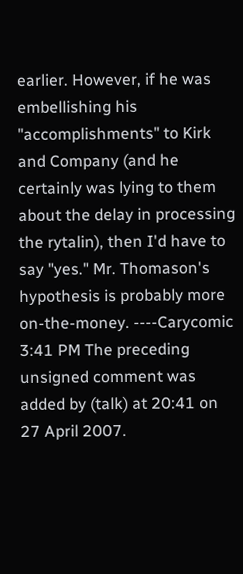earlier. However, if he was embellishing his "accomplishments" to Kirk and Company (and he certainly was lying to them about the delay in processing the rytalin), then I'd have to say "yes." Mr. Thomason's hypothesis is probably more on-the-money. ----Carycomic 3:41 PM The preceding unsigned comment was added by (talk) at 20:41 on 27 April 2007.